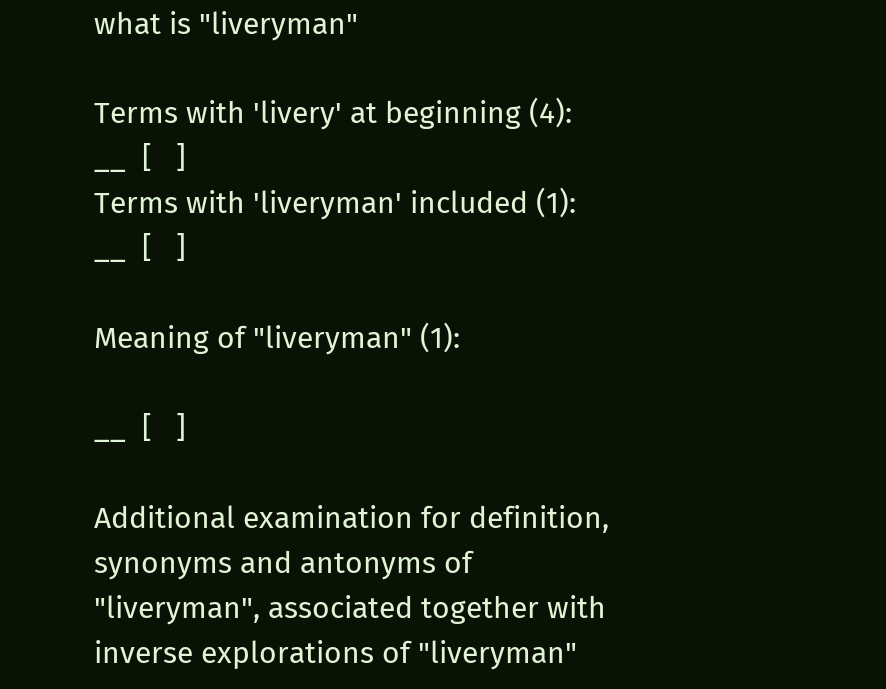what is "liveryman"

Terms with 'livery' at beginning (4):
__  [   ]
Terms with 'liveryman' included (1):
__  [   ]

Meaning of "liveryman" (1):

__  [   ]

Additional examination for definition, synonyms and antonyms of "liveryman", associated together with inverse explorations of "liveryman"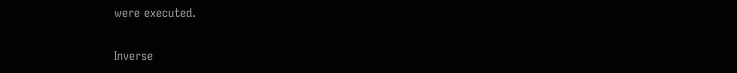were executed.

Inverse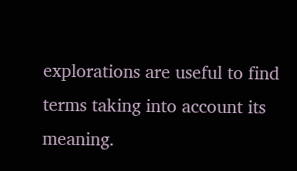explorations are useful to find terms taking into account its meaning.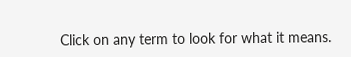Click on any term to look for what it means.